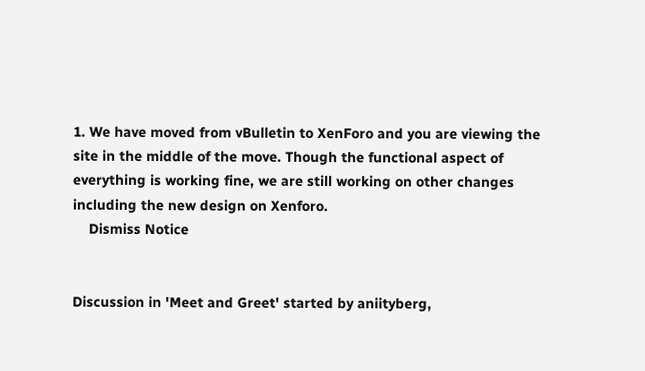1. We have moved from vBulletin to XenForo and you are viewing the site in the middle of the move. Though the functional aspect of everything is working fine, we are still working on other changes including the new design on Xenforo.
    Dismiss Notice


Discussion in 'Meet and Greet' started by aniityberg,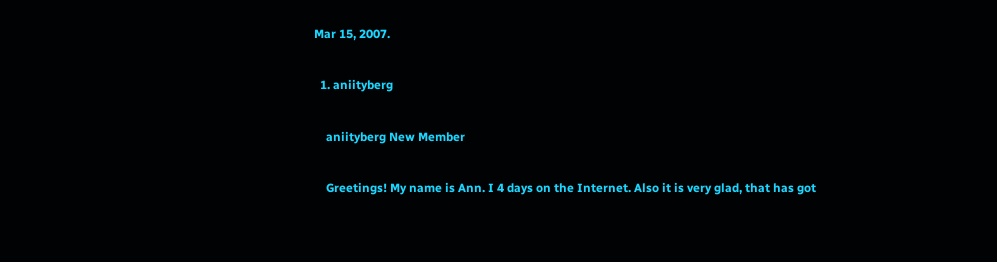Mar 15, 2007.

  1. aniityberg

    aniityberg New Member

    Greetings! My name is Ann. I 4 days on the Internet. Also it is very glad, that has got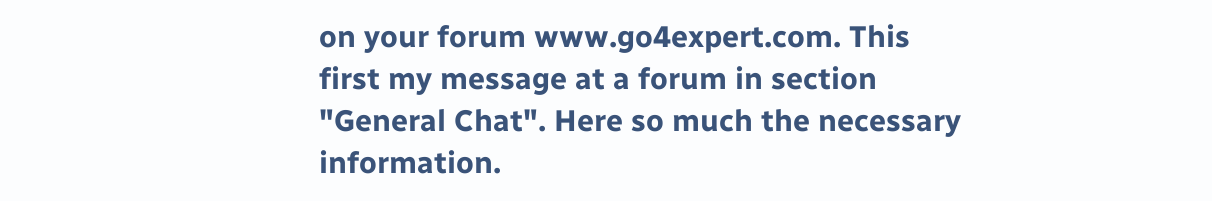on your forum www.go4expert.com. This first my message at a forum in section "General Chat". Here so much the necessary information.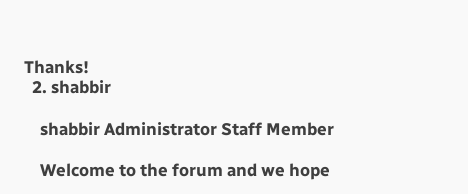Thanks!
  2. shabbir

    shabbir Administrator Staff Member

    Welcome to the forum and we hope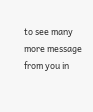to see many more message from you in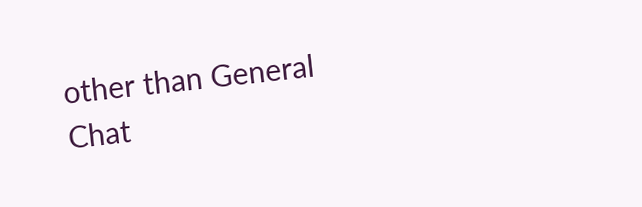other than General Chat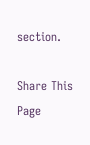section.

Share This Page